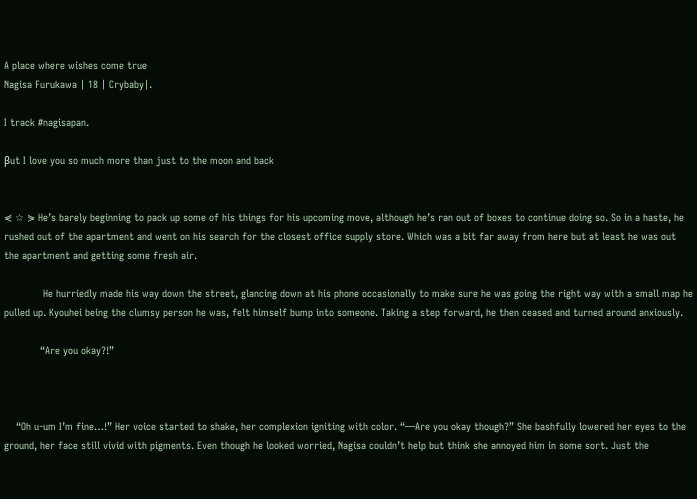A place where wishes come true
Nagisa Furukawa | 18 | Crybaby|.

I track #nagisapan.

βut I love you so much more than just to the moon and back


⋞ ☆ ⋟ He’s barely beginning to pack up some of his things for his upcoming move, although he’s ran out of boxes to continue doing so. So in a haste, he rushed out of the apartment and went on his search for the closest office supply store. Which was a bit far away from here but at least he was out the apartment and getting some fresh air.

             He hurriedly made his way down the street, glancing down at his phone occasionally to make sure he was going the right way with a small map he pulled up. Kyouhei being the clumsy person he was, felt himself bump into someone. Taking a step forward, he then ceased and turned around anxiously.

            “Are you okay?!”



    “Oh u-um I’m fine…!” Her voice started to shake, her complexion igniting with color. “—Are you okay though?” She bashfully lowered her eyes to the ground, her face still vivid with pigments. Even though he looked worried, Nagisa couldn’t help but think she annoyed him in some sort. Just the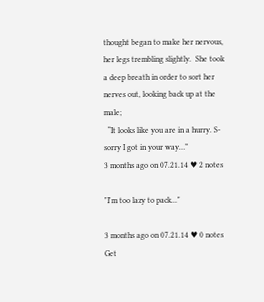thought began to make her nervous, her legs trembling slightly.  She took a deep breath in order to sort her nerves out, looking back up at the male;
  “It looks like you are in a hurry. S-sorry I got in your way…”
3 months ago on 07.21.14 ♥ 2 notes

"I'm too lazy to pack..."

3 months ago on 07.21.14 ♥ 0 notes
Get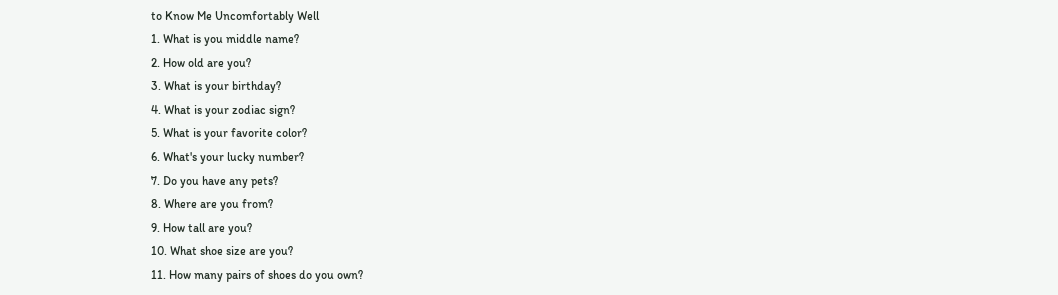to Know Me Uncomfortably Well
1. What is you middle name?
2. How old are you?
3. What is your birthday?
4. What is your zodiac sign?
5. What is your favorite color?
6. What's your lucky number?
7. Do you have any pets?
8. Where are you from?
9. How tall are you?
10. What shoe size are you?
11. How many pairs of shoes do you own?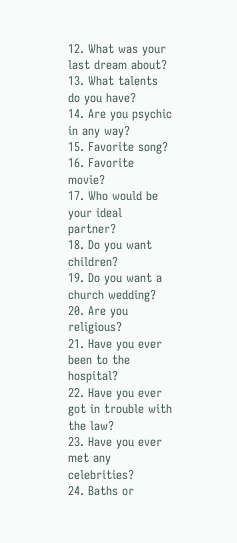12. What was your last dream about?
13. What talents do you have?
14. Are you psychic in any way?
15. Favorite song?
16. Favorite movie?
17. Who would be your ideal partner?
18. Do you want children?
19. Do you want a church wedding?
20. Are you religious?
21. Have you ever been to the hospital?
22. Have you ever got in trouble with the law?
23. Have you ever met any celebrities?
24. Baths or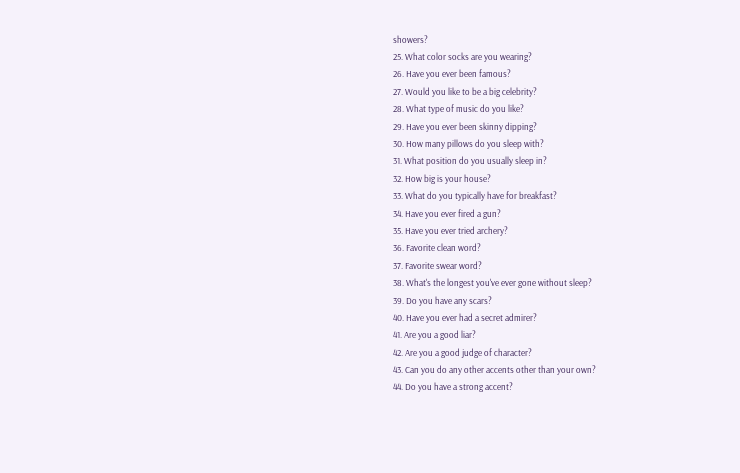showers?
25. What color socks are you wearing?
26. Have you ever been famous?
27. Would you like to be a big celebrity?
28. What type of music do you like?
29. Have you ever been skinny dipping?
30. How many pillows do you sleep with?
31. What position do you usually sleep in?
32. How big is your house?
33. What do you typically have for breakfast?
34. Have you ever fired a gun?
35. Have you ever tried archery?
36. Favorite clean word?
37. Favorite swear word?
38. What's the longest you've ever gone without sleep?
39. Do you have any scars?
40. Have you ever had a secret admirer?
41. Are you a good liar?
42. Are you a good judge of character?
43. Can you do any other accents other than your own?
44. Do you have a strong accent?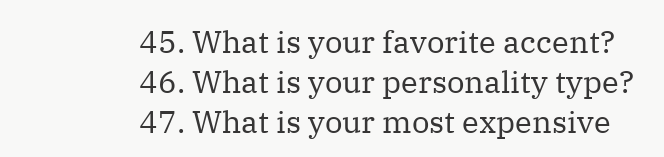45. What is your favorite accent?
46. What is your personality type?
47. What is your most expensive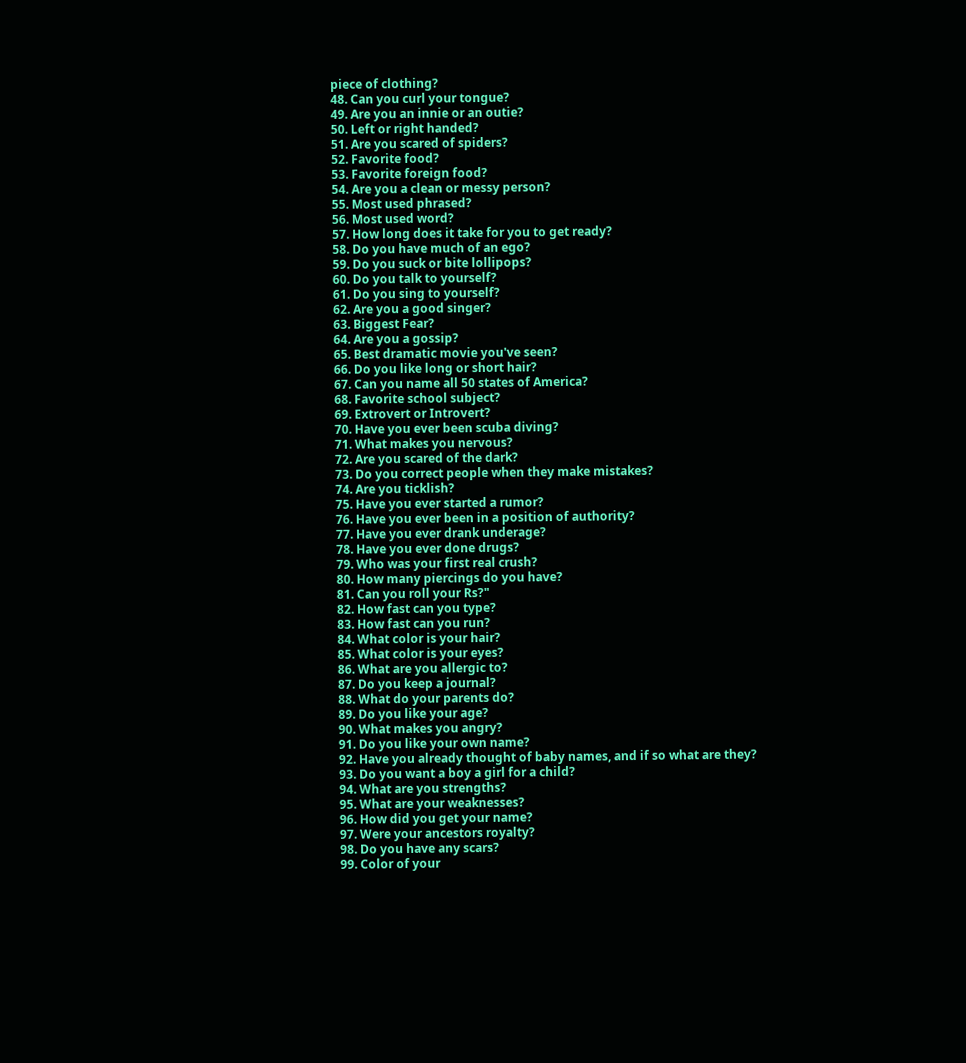piece of clothing?
48. Can you curl your tongue?
49. Are you an innie or an outie?
50. Left or right handed?
51. Are you scared of spiders?
52. Favorite food?
53. Favorite foreign food?
54. Are you a clean or messy person?
55. Most used phrased?
56. Most used word?
57. How long does it take for you to get ready?
58. Do you have much of an ego?
59. Do you suck or bite lollipops?
60. Do you talk to yourself?
61. Do you sing to yourself?
62. Are you a good singer?
63. Biggest Fear?
64. Are you a gossip?
65. Best dramatic movie you've seen?
66. Do you like long or short hair?
67. Can you name all 50 states of America?
68. Favorite school subject?
69. Extrovert or Introvert?
70. Have you ever been scuba diving?
71. What makes you nervous?
72. Are you scared of the dark?
73. Do you correct people when they make mistakes?
74. Are you ticklish?
75. Have you ever started a rumor?
76. Have you ever been in a position of authority?
77. Have you ever drank underage?
78. Have you ever done drugs?
79. Who was your first real crush?
80. How many piercings do you have?
81. Can you roll your Rs?"
82. How fast can you type?
83. How fast can you run?
84. What color is your hair?
85. What color is your eyes?
86. What are you allergic to?
87. Do you keep a journal?
88. What do your parents do?
89. Do you like your age?
90. What makes you angry?
91. Do you like your own name?
92. Have you already thought of baby names, and if so what are they?
93. Do you want a boy a girl for a child?
94. What are you strengths?
95. What are your weaknesses?
96. How did you get your name?
97. Were your ancestors royalty?
98. Do you have any scars?
99. Color of your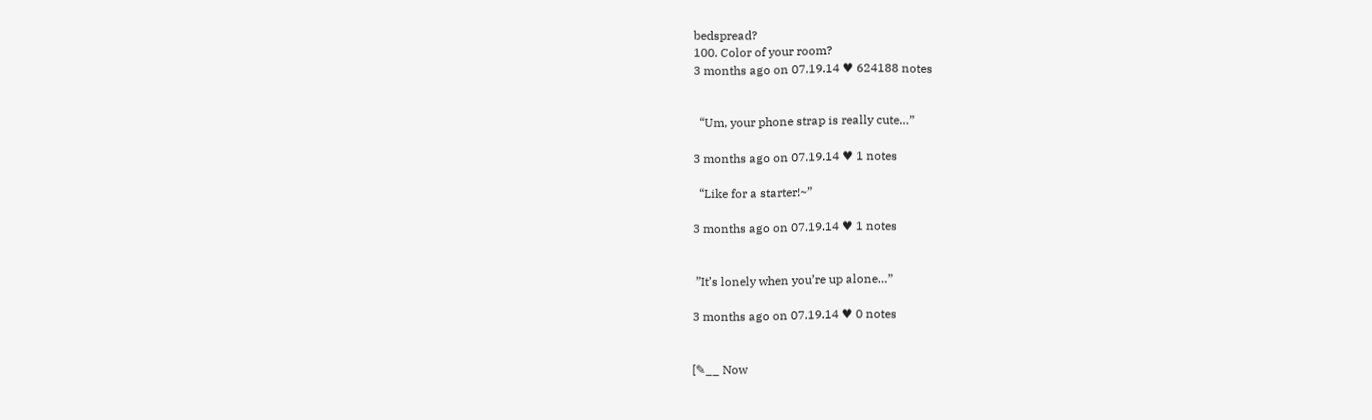bedspread?
100. Color of your room?
3 months ago on 07.19.14 ♥ 624188 notes


  “Um, your phone strap is really cute…”

3 months ago on 07.19.14 ♥ 1 notes

  “Like for a starter!~”

3 months ago on 07.19.14 ♥ 1 notes


 ”It’s lonely when you’re up alone…”

3 months ago on 07.19.14 ♥ 0 notes


[✎__ Now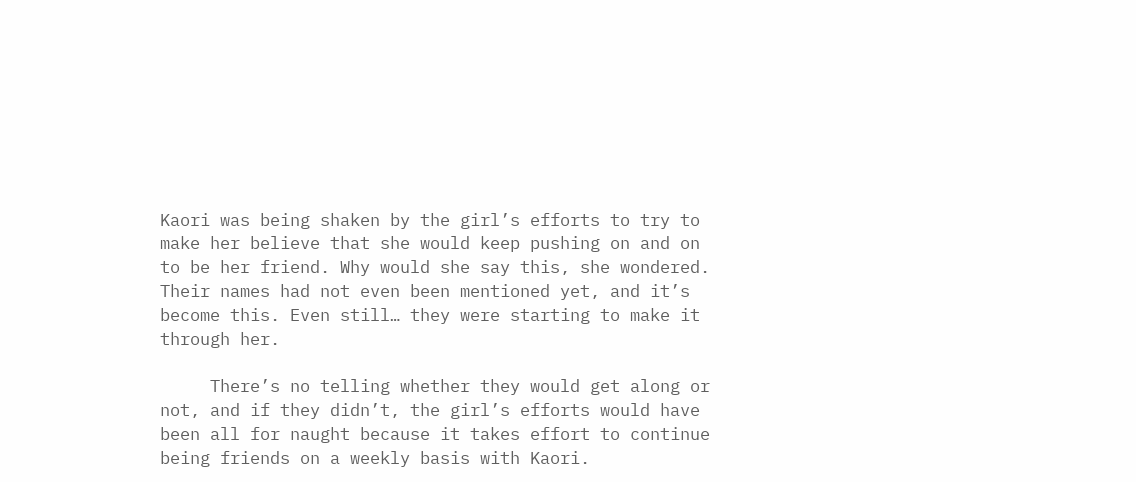Kaori was being shaken by the girl’s efforts to try to make her believe that she would keep pushing on and on to be her friend. Why would she say this, she wondered. Their names had not even been mentioned yet, and it’s become this. Even still… they were starting to make it through her.

     There’s no telling whether they would get along or not, and if they didn’t, the girl’s efforts would have been all for naught because it takes effort to continue being friends on a weekly basis with Kaori.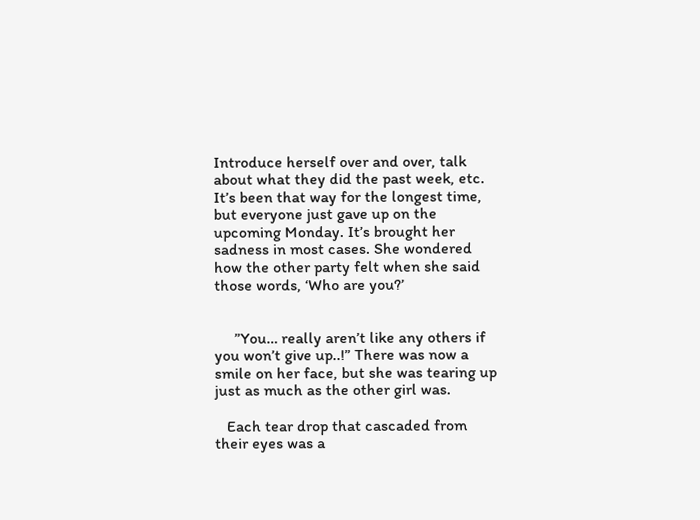Introduce herself over and over, talk about what they did the past week, etc. It’s been that way for the longest time, but everyone just gave up on the upcoming Monday. It’s brought her sadness in most cases. She wondered how the other party felt when she said those words, ‘Who are you?’


     ”You… really aren’t like any others if you won’t give up..!” There was now a smile on her face, but she was tearing up just as much as the other girl was.

   Each tear drop that cascaded from their eyes was a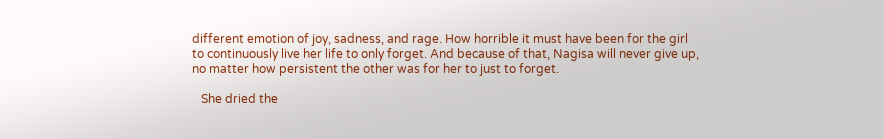different emotion of joy, sadness, and rage. How horrible it must have been for the girl to continuously live her life to only forget. And because of that, Nagisa will never give up, no matter how persistent the other was for her to just to forget.

   She dried the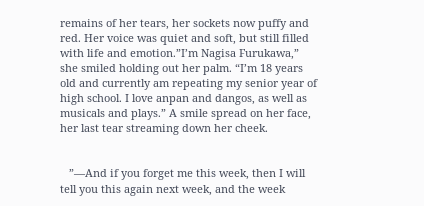remains of her tears, her sockets now puffy and red. Her voice was quiet and soft, but still filled with life and emotion.”I’m Nagisa Furukawa,” she smiled holding out her palm. “I’m 18 years old and currently am repeating my senior year of high school. I love anpan and dangos, as well as musicals and plays.” A smile spread on her face, her last tear streaming down her cheek.


   ”—And if you forget me this week, then I will tell you this again next week, and the week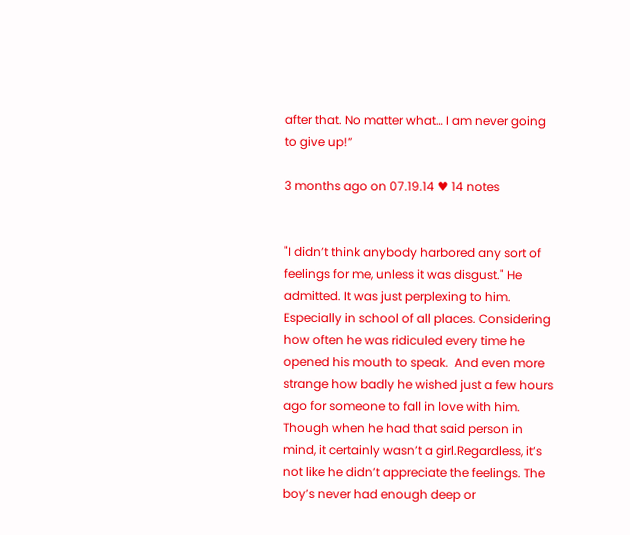after that. No matter what… I am never going to give up!”

3 months ago on 07.19.14 ♥ 14 notes


"I didn’t think anybody harbored any sort of feelings for me, unless it was disgust." He admitted. It was just perplexing to him. Especially in school of all places. Considering how often he was ridiculed every time he opened his mouth to speak.  And even more strange how badly he wished just a few hours ago for someone to fall in love with him. Though when he had that said person in mind, it certainly wasn’t a girl.Regardless, it’s not like he didn’t appreciate the feelings. The boy’s never had enough deep or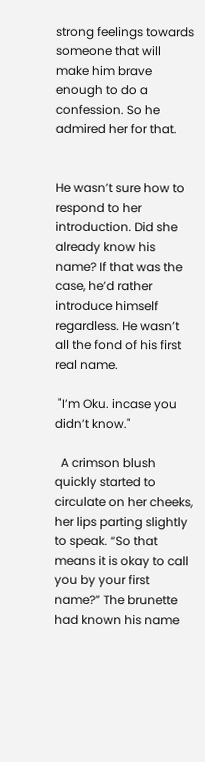strong feelings towards someone that will make him brave enough to do a confession. So he admired her for that.


He wasn’t sure how to respond to her introduction. Did she already know his name? If that was the case, he’d rather introduce himself regardless. He wasn’t all the fond of his first real name.

 "I’m Oku. incase you didn’t know."

  A crimson blush quickly started to circulate on her cheeks, her lips parting slightly to speak. “So that means it is okay to call you by your first name?” The brunette had known his name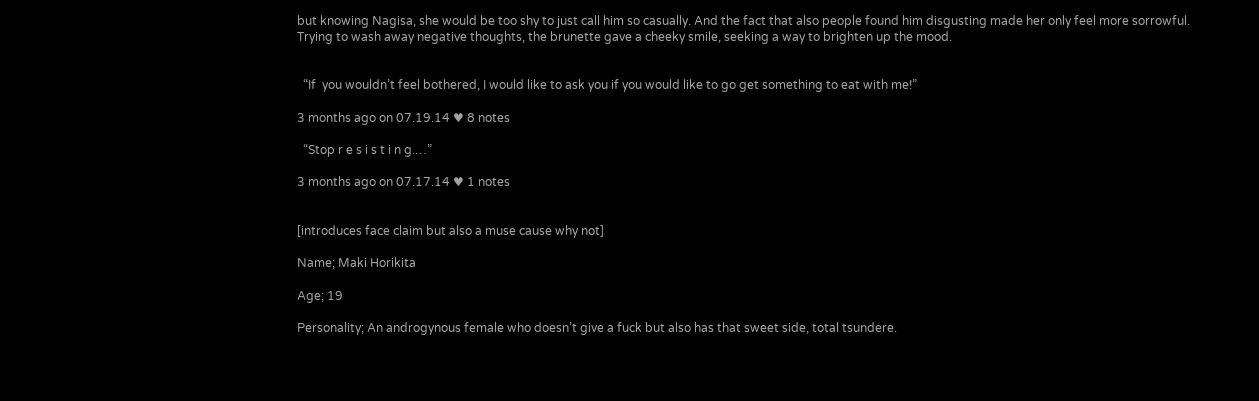but knowing Nagisa, she would be too shy to just call him so casually. And the fact that also people found him disgusting made her only feel more sorrowful. Trying to wash away negative thoughts, the brunette gave a cheeky smile, seeking a way to brighten up the mood.


  “If  you wouldn’t feel bothered, I would like to ask you if you would like to go get something to eat with me!”

3 months ago on 07.19.14 ♥ 8 notes

  “Stop r e s i s t i n g.…”

3 months ago on 07.17.14 ♥ 1 notes


[introduces face claim but also a muse cause why not]

Name; Maki Horikita

Age; 19

Personality; An androgynous female who doesn’t give a fuck but also has that sweet side, total tsundere.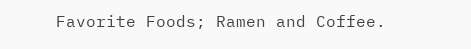Favorite Foods; Ramen and Coffee.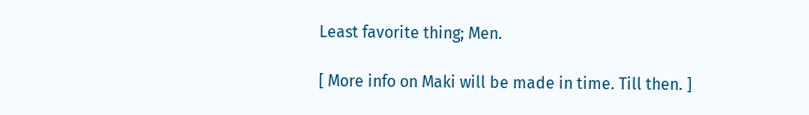Least favorite thing; Men.

[ More info on Maki will be made in time. Till then. ]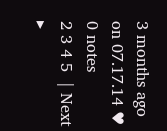3 months ago on 07.17.14 ♥ 0 notes
2 3 4 5  | Next ▸